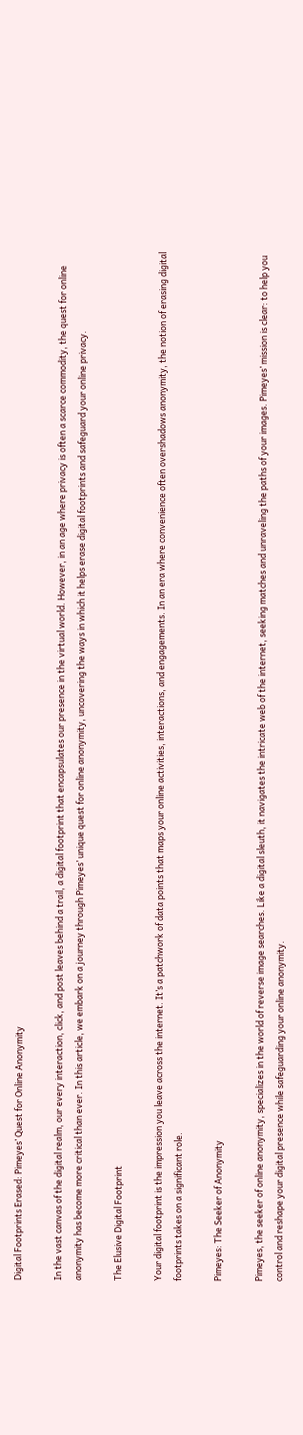Digital Footprints Erased: Pimeyes’ Quest for Online Anonymity

In the vast canvas of the digital realm, our every interaction, click, and post leaves behind a trail, a digital footprint that encapsulates our presence in the virtual world. However, in an age where privacy is often a scarce commodity, the quest for online anonymity has become more critical than ever. In this article, we embark on a journey through Pimeyes’ unique quest for online anonymity, uncovering the ways in which it helps erase digital footprints and safeguard your online privacy.

The Elusive Digital Footprint

Your digital footprint is the impression you leave across the internet. It’s a patchwork of data points that maps your online activities, interactions, and engagements. In an era where convenience often overshadows anonymity, the notion of erasing digital footprints takes on a significant role.

Pimeyes: The Seeker of Anonymity

Pimeyes, the seeker of online anonymity, specializes in the world of reverse image searches. Like a digital sleuth, it navigates the intricate web of the internet, seeking matches and unraveling the paths of your images. Pimeyes’ mission is clear: to help you control and reshape your digital presence while safeguarding your online anonymity.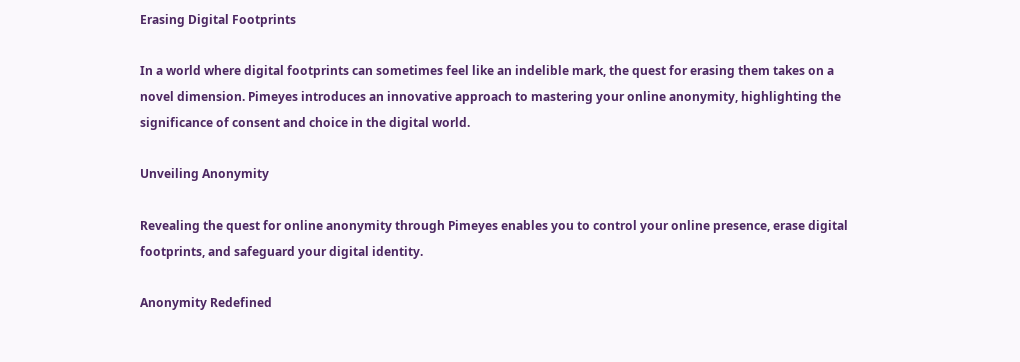Erasing Digital Footprints

In a world where digital footprints can sometimes feel like an indelible mark, the quest for erasing them takes on a novel dimension. Pimeyes introduces an innovative approach to mastering your online anonymity, highlighting the significance of consent and choice in the digital world.

Unveiling Anonymity

Revealing the quest for online anonymity through Pimeyes enables you to control your online presence, erase digital footprints, and safeguard your digital identity.

Anonymity Redefined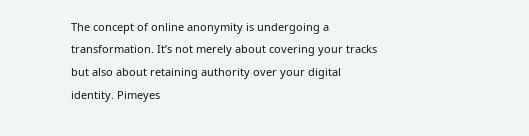The concept of online anonymity is undergoing a transformation. It’s not merely about covering your tracks but also about retaining authority over your digital identity. Pimeyes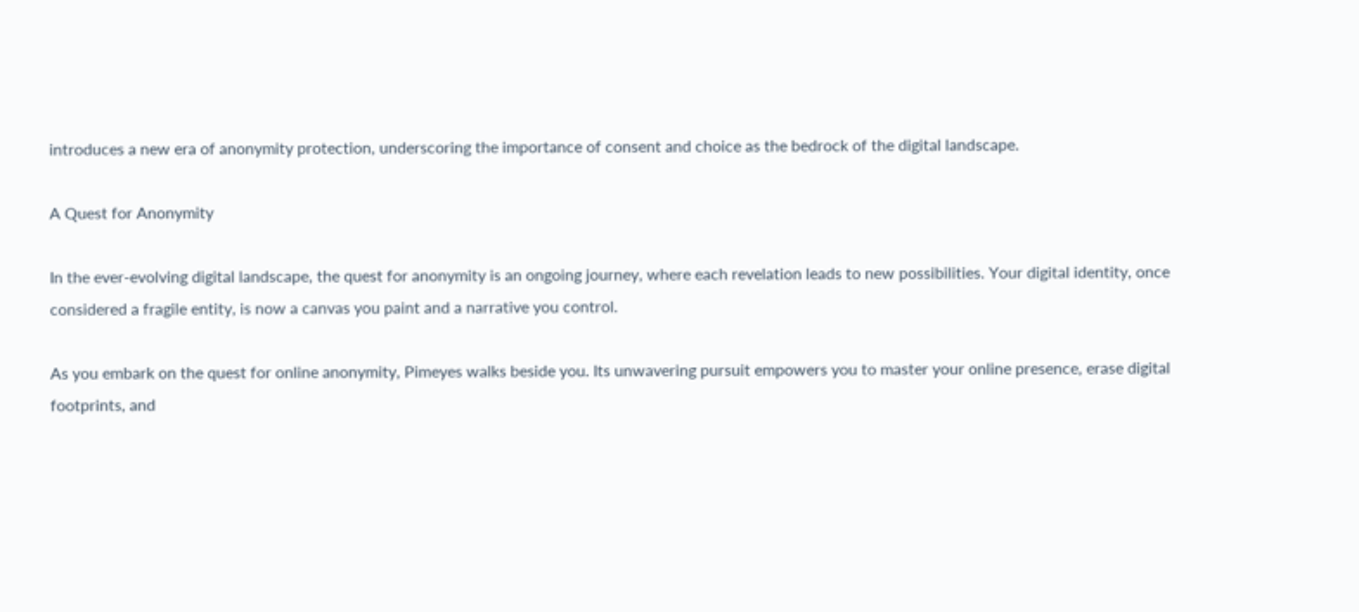introduces a new era of anonymity protection, underscoring the importance of consent and choice as the bedrock of the digital landscape.

A Quest for Anonymity

In the ever-evolving digital landscape, the quest for anonymity is an ongoing journey, where each revelation leads to new possibilities. Your digital identity, once considered a fragile entity, is now a canvas you paint and a narrative you control.

As you embark on the quest for online anonymity, Pimeyes walks beside you. Its unwavering pursuit empowers you to master your online presence, erase digital footprints, and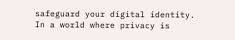safeguard your digital identity. In a world where privacy is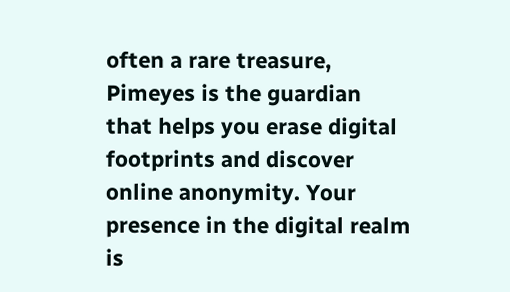often a rare treasure, Pimeyes is the guardian that helps you erase digital footprints and discover online anonymity. Your presence in the digital realm is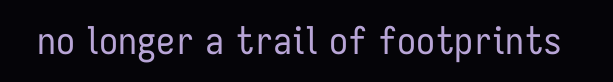no longer a trail of footprints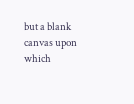but a blank canvas upon which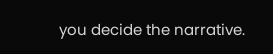you decide the narrative.